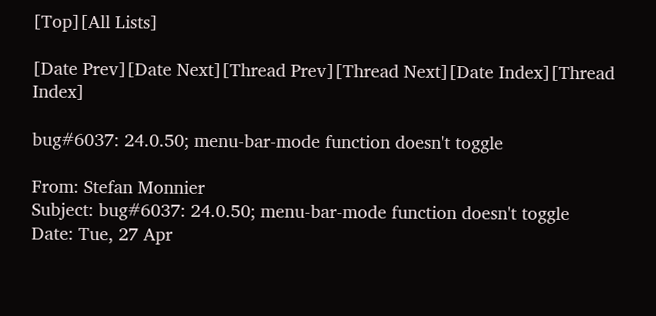[Top][All Lists]

[Date Prev][Date Next][Thread Prev][Thread Next][Date Index][Thread Index]

bug#6037: 24.0.50; menu-bar-mode function doesn't toggle

From: Stefan Monnier
Subject: bug#6037: 24.0.50; menu-bar-mode function doesn't toggle
Date: Tue, 27 Apr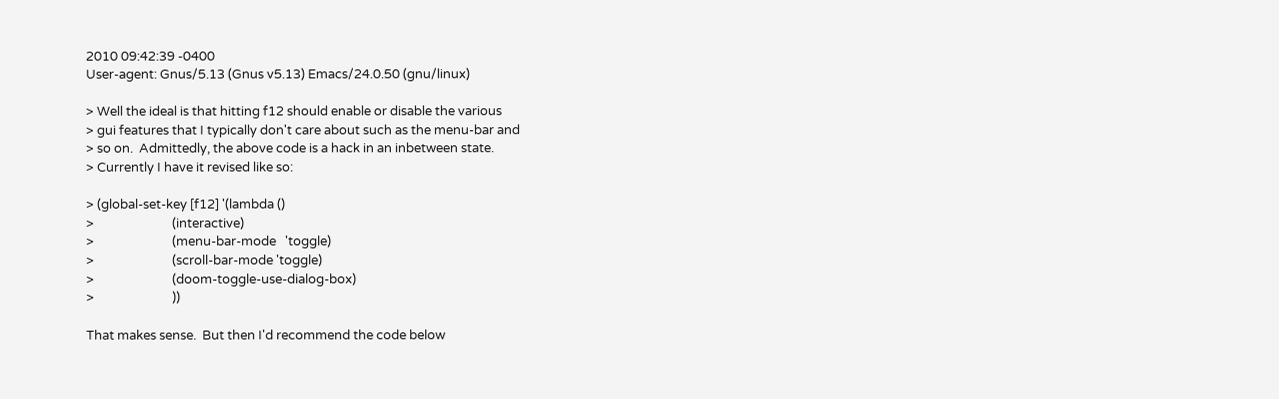2010 09:42:39 -0400
User-agent: Gnus/5.13 (Gnus v5.13) Emacs/24.0.50 (gnu/linux)

> Well the ideal is that hitting f12 should enable or disable the various
> gui features that I typically don't care about such as the menu-bar and
> so on.  Admittedly, the above code is a hack in an inbetween state.
> Currently I have it revised like so:

> (global-set-key [f12] '(lambda ()
>                          (interactive)
>                          (menu-bar-mode   'toggle)
>                          (scroll-bar-mode 'toggle)
>                          (doom-toggle-use-dialog-box)
>                          ))

That makes sense.  But then I'd recommend the code below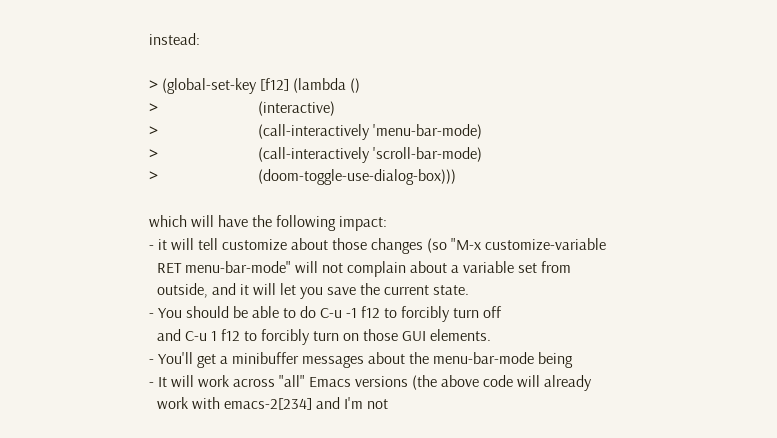instead:

> (global-set-key [f12] (lambda ()
>                         (interactive)
>                         (call-interactively 'menu-bar-mode)
>                         (call-interactively 'scroll-bar-mode)
>                         (doom-toggle-use-dialog-box)))

which will have the following impact:
- it will tell customize about those changes (so "M-x customize-variable
  RET menu-bar-mode" will not complain about a variable set from
  outside, and it will let you save the current state.
- You should be able to do C-u -1 f12 to forcibly turn off
  and C-u 1 f12 to forcibly turn on those GUI elements.
- You'll get a minibuffer messages about the menu-bar-mode being
- It will work across "all" Emacs versions (the above code will already
  work with emacs-2[234] and I'm not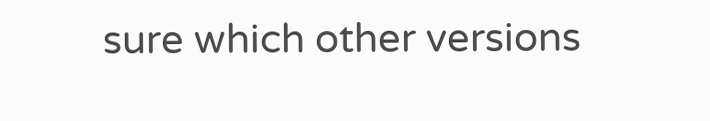sure which other versions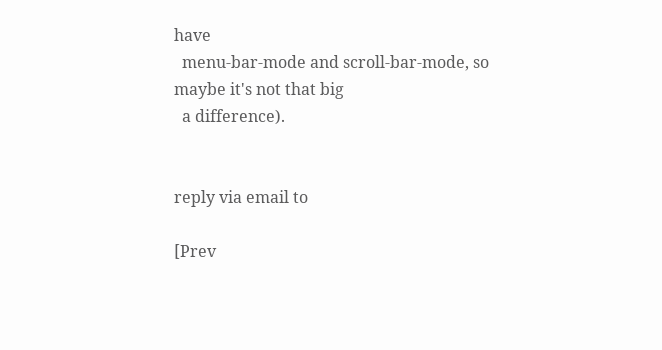have
  menu-bar-mode and scroll-bar-mode, so maybe it's not that big
  a difference).


reply via email to

[Prev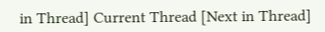in Thread] Current Thread [Next in Thread]